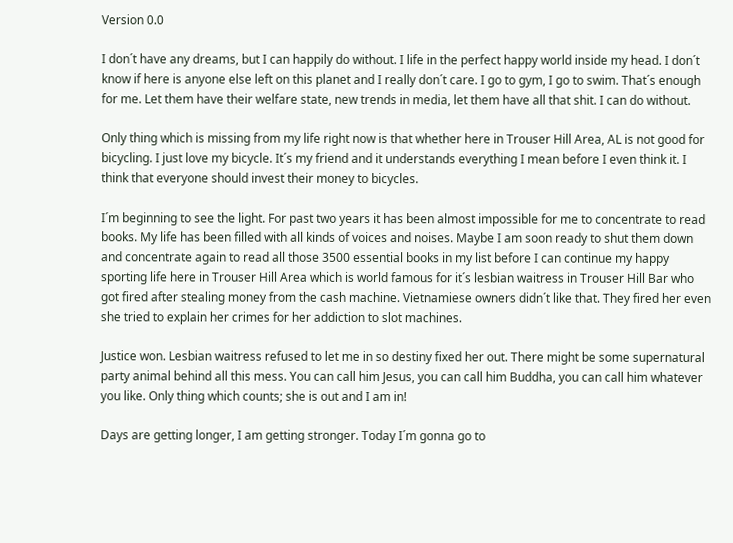Version 0.0

I don´t have any dreams, but I can happily do without. I life in the perfect happy world inside my head. I don´t know if here is anyone else left on this planet and I really don´t care. I go to gym, I go to swim. That´s enough for me. Let them have their welfare state, new trends in media, let them have all that shit. I can do without.

Only thing which is missing from my life right now is that whether here in Trouser Hill Area, AL is not good for bicycling. I just love my bicycle. It´s my friend and it understands everything I mean before I even think it. I think that everyone should invest their money to bicycles.

I´m beginning to see the light. For past two years it has been almost impossible for me to concentrate to read books. My life has been filled with all kinds of voices and noises. Maybe I am soon ready to shut them down and concentrate again to read all those 3500 essential books in my list before I can continue my happy sporting life here in Trouser Hill Area which is world famous for it´s lesbian waitress in Trouser Hill Bar who got fired after stealing money from the cash machine. Vietnamiese owners didn´t like that. They fired her even she tried to explain her crimes for her addiction to slot machines.

Justice won. Lesbian waitress refused to let me in so destiny fixed her out. There might be some supernatural party animal behind all this mess. You can call him Jesus, you can call him Buddha, you can call him whatever you like. Only thing which counts; she is out and I am in!

Days are getting longer, I am getting stronger. Today I´m gonna go to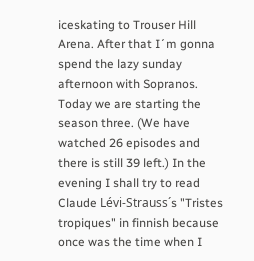iceskating to Trouser Hill Arena. After that I´m gonna spend the lazy sunday afternoon with Sopranos. Today we are starting the season three. (We have watched 26 episodes and there is still 39 left.) In the evening I shall try to read Claude Lévi-Strauss´s "Tristes tropiques" in finnish because once was the time when I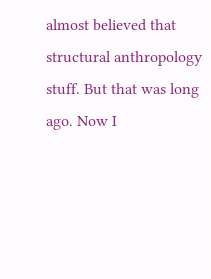almost believed that structural anthropology stuff. But that was long ago. Now I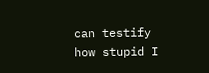can testify how stupid I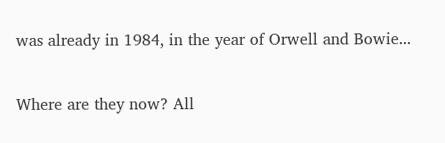was already in 1984, in the year of Orwell and Bowie...

Where are they now? All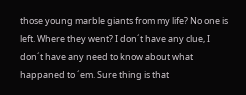those young marble giants from my life? No one is left. Where they went? I don´t have any clue, I don´t have any need to know about what happaned to ´em. Sure thing is that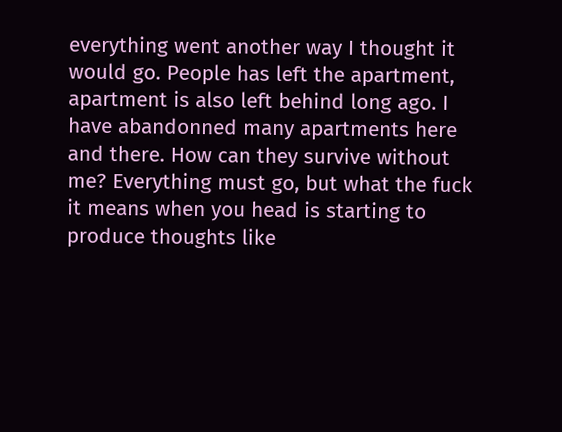everything went another way I thought it would go. People has left the apartment, apartment is also left behind long ago. I have abandonned many apartments here and there. How can they survive without me? Everything must go, but what the fuck it means when you head is starting to produce thoughts like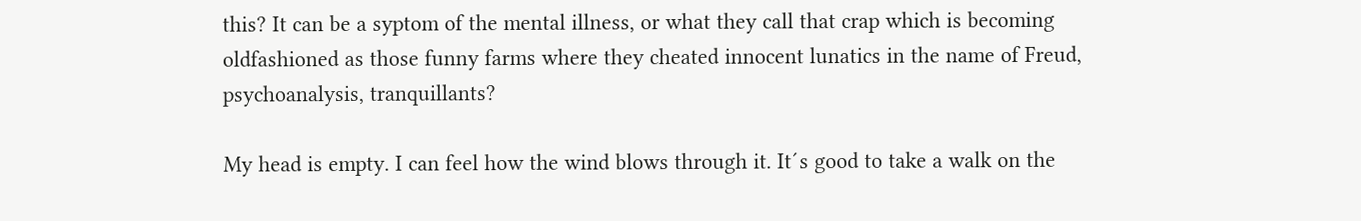this? It can be a syptom of the mental illness, or what they call that crap which is becoming oldfashioned as those funny farms where they cheated innocent lunatics in the name of Freud, psychoanalysis, tranquillants?

My head is empty. I can feel how the wind blows through it. It´s good to take a walk on the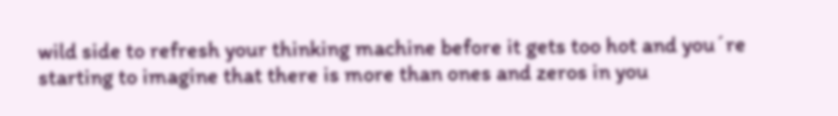wild side to refresh your thinking machine before it gets too hot and you´re starting to imagine that there is more than ones and zeros in you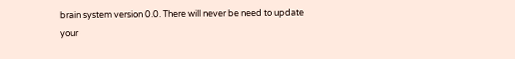brain system version 0.0. There will never be need to update your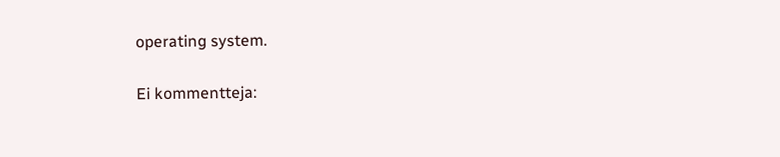operating system.

Ei kommentteja: